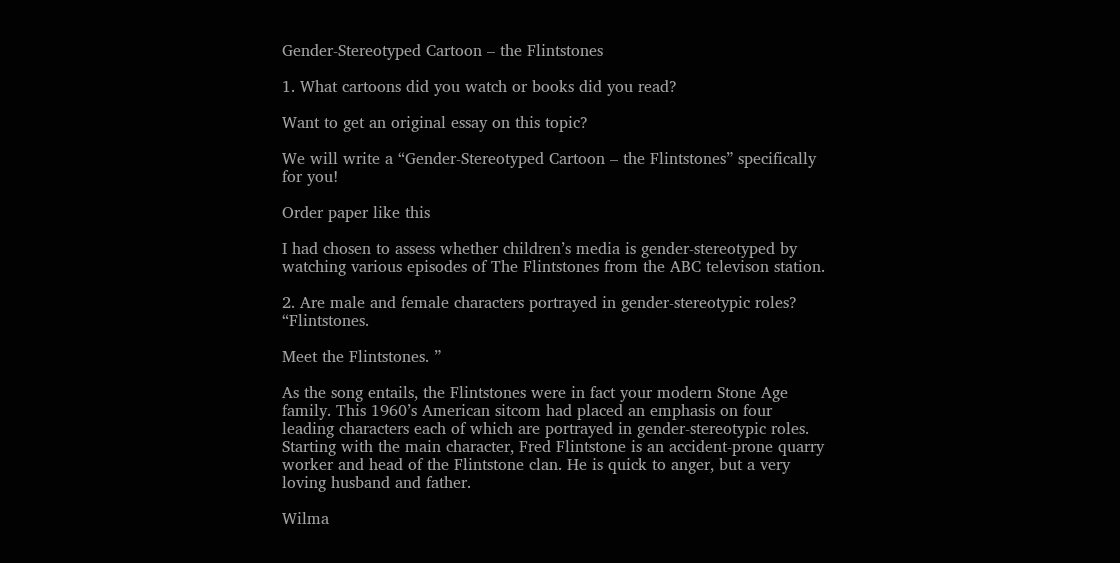Gender-Stereotyped Cartoon – the Flintstones

1. What cartoons did you watch or books did you read?

Want to get an original essay on this topic?

We will write a “Gender-Stereotyped Cartoon – the Flintstones” specifically for you!

Order paper like this

I had chosen to assess whether children’s media is gender-stereotyped by watching various episodes of The Flintstones from the ABC televison station.

2. Are male and female characters portrayed in gender-stereotypic roles? “Flintstones.

Meet the Flintstones. ”

As the song entails, the Flintstones were in fact your modern Stone Age family. This 1960’s American sitcom had placed an emphasis on four leading characters each of which are portrayed in gender-stereotypic roles. Starting with the main character, Fred Flintstone is an accident-prone quarry worker and head of the Flintstone clan. He is quick to anger, but a very loving husband and father.

Wilma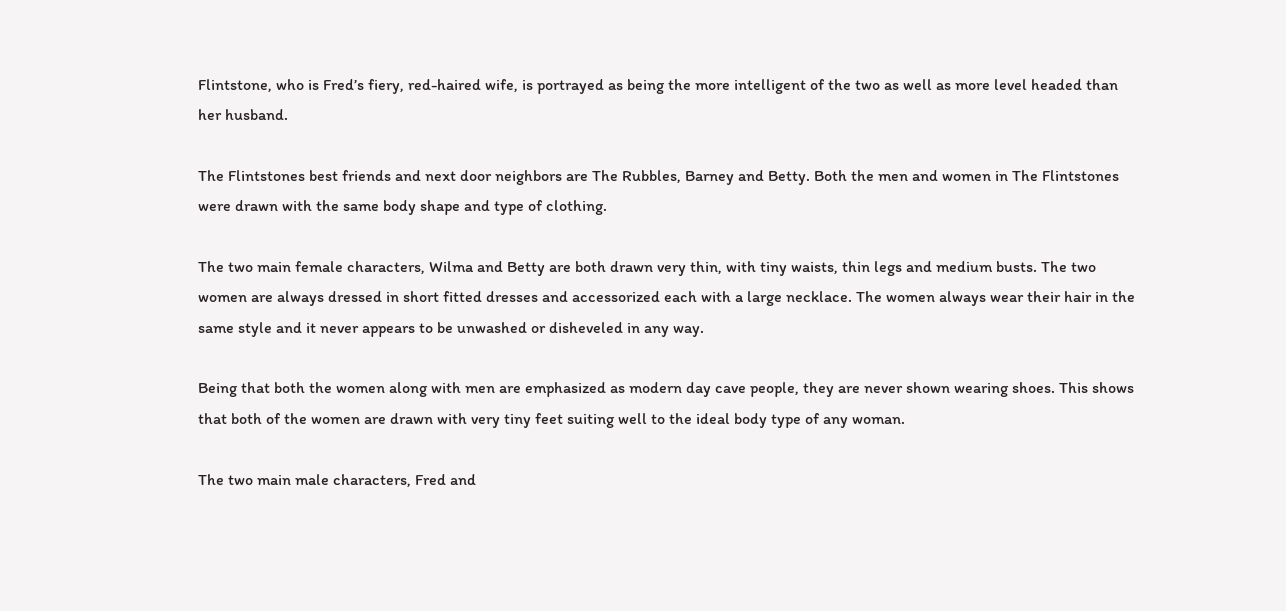Flintstone, who is Fred’s fiery, red-haired wife, is portrayed as being the more intelligent of the two as well as more level headed than her husband.

The Flintstones best friends and next door neighbors are The Rubbles, Barney and Betty. Both the men and women in The Flintstones were drawn with the same body shape and type of clothing.

The two main female characters, Wilma and Betty are both drawn very thin, with tiny waists, thin legs and medium busts. The two women are always dressed in short fitted dresses and accessorized each with a large necklace. The women always wear their hair in the same style and it never appears to be unwashed or disheveled in any way.

Being that both the women along with men are emphasized as modern day cave people, they are never shown wearing shoes. This shows that both of the women are drawn with very tiny feet suiting well to the ideal body type of any woman.

The two main male characters, Fred and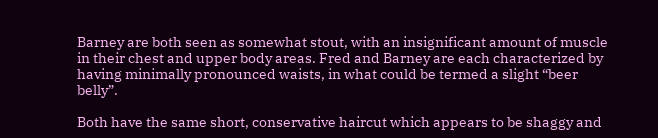Barney are both seen as somewhat stout, with an insignificant amount of muscle in their chest and upper body areas. Fred and Barney are each characterized by having minimally pronounced waists, in what could be termed a slight “beer belly”.

Both have the same short, conservative haircut which appears to be shaggy and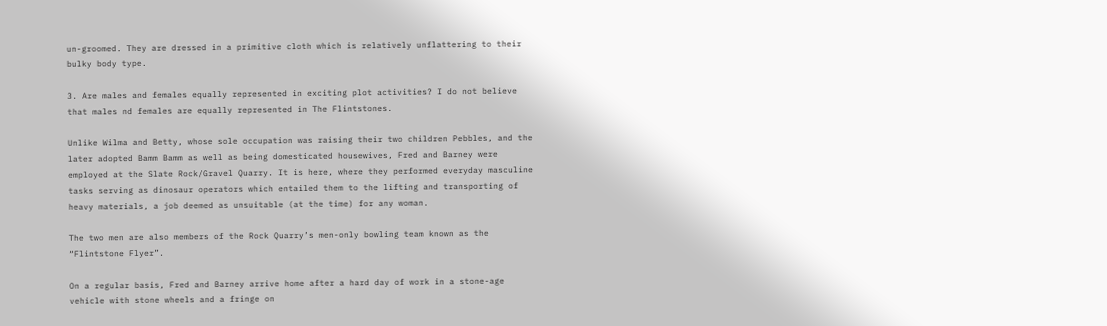un-groomed. They are dressed in a primitive cloth which is relatively unflattering to their bulky body type.

3. Are males and females equally represented in exciting plot activities? I do not believe that males nd females are equally represented in The Flintstones.

Unlike Wilma and Betty, whose sole occupation was raising their two children Pebbles, and the later adopted Bamm Bamm as well as being domesticated housewives, Fred and Barney were employed at the Slate Rock/Gravel Quarry. It is here, where they performed everyday masculine tasks serving as dinosaur operators which entailed them to the lifting and transporting of heavy materials, a job deemed as unsuitable (at the time) for any woman.

The two men are also members of the Rock Quarry’s men-only bowling team known as the “Flintstone Flyer”.

On a regular basis, Fred and Barney arrive home after a hard day of work in a stone-age vehicle with stone wheels and a fringe on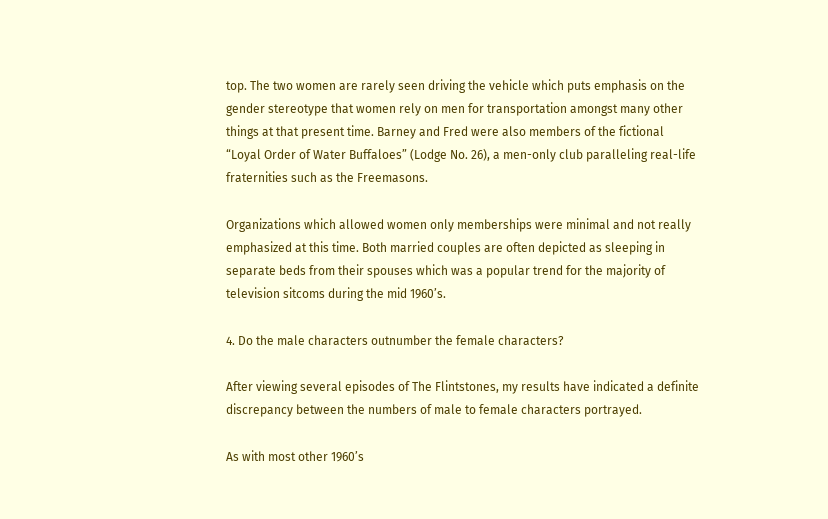top. The two women are rarely seen driving the vehicle which puts emphasis on the gender stereotype that women rely on men for transportation amongst many other things at that present time. Barney and Fred were also members of the fictional “Loyal Order of Water Buffaloes” (Lodge No. 26), a men-only club paralleling real-life fraternities such as the Freemasons.

Organizations which allowed women only memberships were minimal and not really emphasized at this time. Both married couples are often depicted as sleeping in separate beds from their spouses which was a popular trend for the majority of television sitcoms during the mid 1960’s.

4. Do the male characters outnumber the female characters?

After viewing several episodes of The Flintstones, my results have indicated a definite discrepancy between the numbers of male to female characters portrayed.

As with most other 1960’s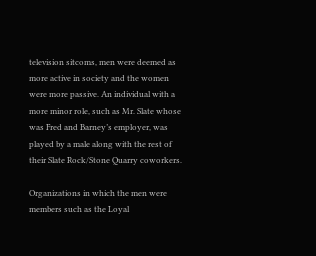television sitcoms, men were deemed as more active in society and the women were more passive. An individual with a more minor role, such as Mr. Slate whose was Fred and Barney’s employer, was played by a male along with the rest of their Slate Rock/Stone Quarry coworkers.

Organizations in which the men were members such as the Loyal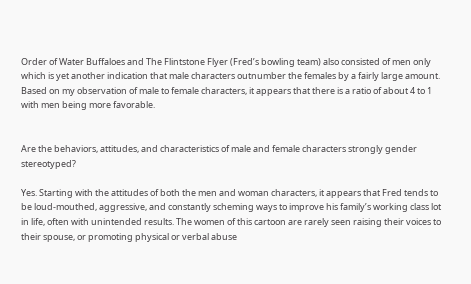Order of Water Buffaloes and The Flintstone Flyer (Fred’s bowling team) also consisted of men only which is yet another indication that male characters outnumber the females by a fairly large amount. Based on my observation of male to female characters, it appears that there is a ratio of about 4 to 1 with men being more favorable.


Are the behaviors, attitudes, and characteristics of male and female characters strongly gender stereotyped?

Yes. Starting with the attitudes of both the men and woman characters, it appears that Fred tends to be loud-mouthed, aggressive, and constantly scheming ways to improve his family’s working class lot in life, often with unintended results. The women of this cartoon are rarely seen raising their voices to their spouse, or promoting physical or verbal abuse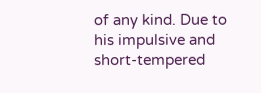of any kind. Due to his impulsive and short-tempered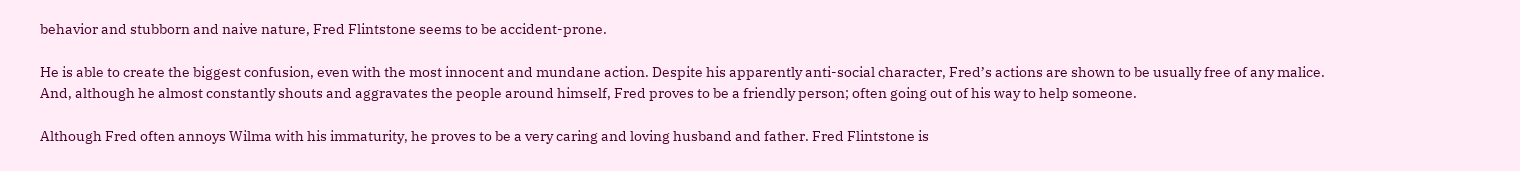behavior and stubborn and naive nature, Fred Flintstone seems to be accident-prone.

He is able to create the biggest confusion, even with the most innocent and mundane action. Despite his apparently anti-social character, Fred’s actions are shown to be usually free of any malice. And, although he almost constantly shouts and aggravates the people around himself, Fred proves to be a friendly person; often going out of his way to help someone.

Although Fred often annoys Wilma with his immaturity, he proves to be a very caring and loving husband and father. Fred Flintstone is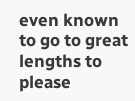even known to go to great lengths to please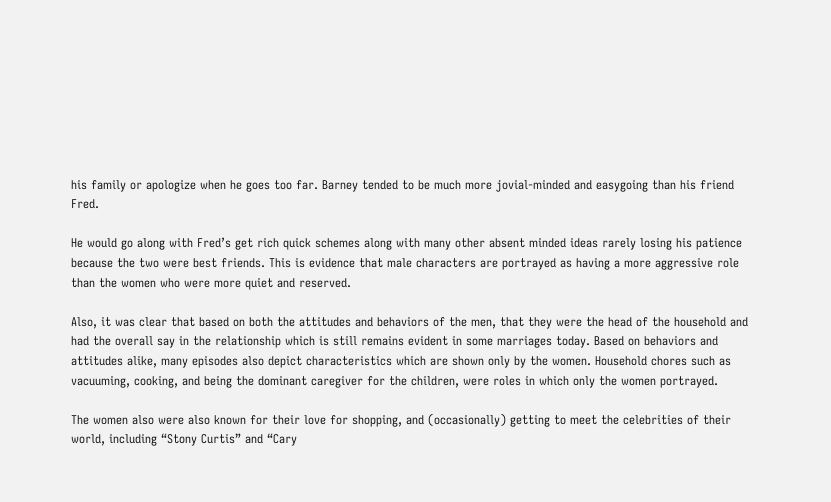his family or apologize when he goes too far. Barney tended to be much more jovial-minded and easygoing than his friend Fred.

He would go along with Fred’s get rich quick schemes along with many other absent minded ideas rarely losing his patience because the two were best friends. This is evidence that male characters are portrayed as having a more aggressive role than the women who were more quiet and reserved.

Also, it was clear that based on both the attitudes and behaviors of the men, that they were the head of the household and had the overall say in the relationship which is still remains evident in some marriages today. Based on behaviors and attitudes alike, many episodes also depict characteristics which are shown only by the women. Household chores such as vacuuming, cooking, and being the dominant caregiver for the children, were roles in which only the women portrayed.

The women also were also known for their love for shopping, and (occasionally) getting to meet the celebrities of their world, including “Stony Curtis” and “Cary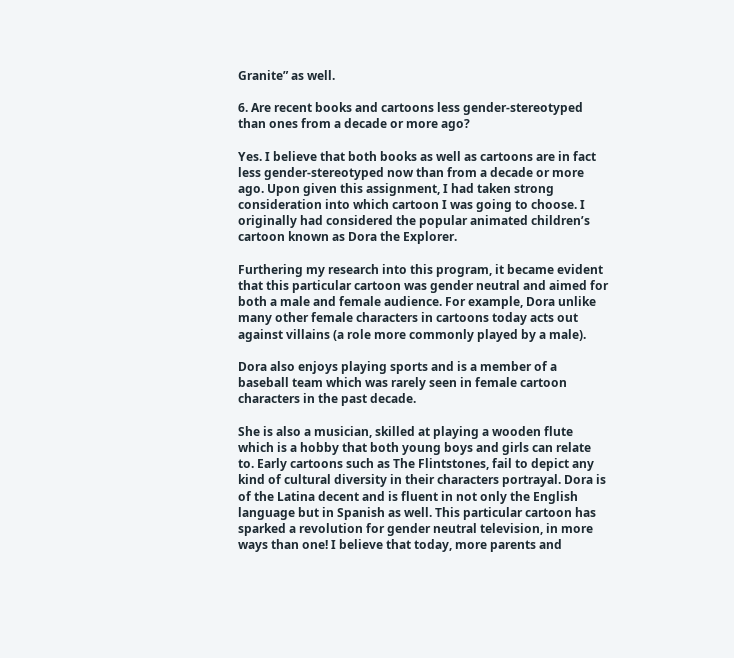Granite” as well.

6. Are recent books and cartoons less gender-stereotyped than ones from a decade or more ago?

Yes. I believe that both books as well as cartoons are in fact less gender-stereotyped now than from a decade or more ago. Upon given this assignment, I had taken strong consideration into which cartoon I was going to choose. I originally had considered the popular animated children’s cartoon known as Dora the Explorer.

Furthering my research into this program, it became evident that this particular cartoon was gender neutral and aimed for both a male and female audience. For example, Dora unlike many other female characters in cartoons today acts out against villains (a role more commonly played by a male).

Dora also enjoys playing sports and is a member of a baseball team which was rarely seen in female cartoon characters in the past decade.

She is also a musician, skilled at playing a wooden flute which is a hobby that both young boys and girls can relate to. Early cartoons such as The Flintstones, fail to depict any kind of cultural diversity in their characters portrayal. Dora is of the Latina decent and is fluent in not only the English language but in Spanish as well. This particular cartoon has sparked a revolution for gender neutral television, in more ways than one! I believe that today, more parents and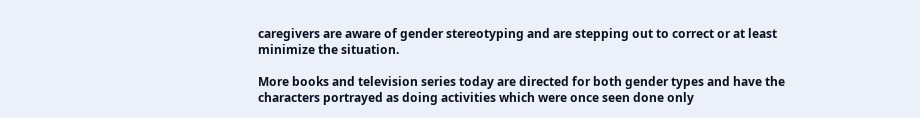caregivers are aware of gender stereotyping and are stepping out to correct or at least minimize the situation.

More books and television series today are directed for both gender types and have the characters portrayed as doing activities which were once seen done only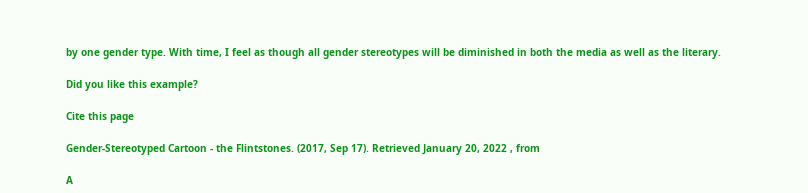by one gender type. With time, I feel as though all gender stereotypes will be diminished in both the media as well as the literary.

Did you like this example?

Cite this page

Gender-Stereotyped Cartoon - the Flintstones. (2017, Sep 17). Retrieved January 20, 2022 , from

A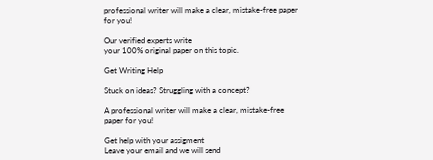professional writer will make a clear, mistake-free paper for you!

Our verified experts write
your 100% original paper on this topic.

Get Writing Help

Stuck on ideas? Struggling with a concept?

A professional writer will make a clear, mistake-free paper for you!

Get help with your assigment
Leave your email and we will send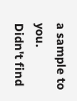a sample to you.
Didn't find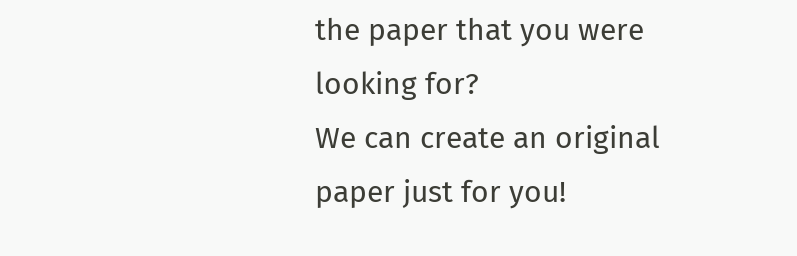the paper that you were looking for?
We can create an original paper just for you!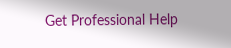Get Professional Help